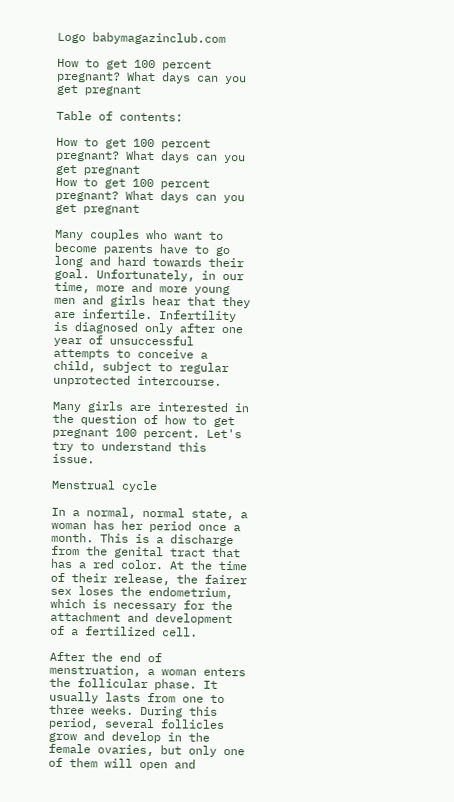Logo babymagazinclub.com

How to get 100 percent pregnant? What days can you get pregnant

Table of contents:

How to get 100 percent pregnant? What days can you get pregnant
How to get 100 percent pregnant? What days can you get pregnant

Many couples who want to become parents have to go long and hard towards their goal. Unfortunately, in our time, more and more young men and girls hear that they are infertile. Infertility is diagnosed only after one year of unsuccessful attempts to conceive a child, subject to regular unprotected intercourse.

Many girls are interested in the question of how to get pregnant 100 percent. Let's try to understand this issue.

Menstrual cycle

In a normal, normal state, a woman has her period once a month. This is a discharge from the genital tract that has a red color. At the time of their release, the fairer sex loses the endometrium, which is necessary for the attachment and development of a fertilized cell.

After the end of menstruation, a woman enters the follicular phase. It usually lasts from one to three weeks. During this period, several follicles grow and develop in the female ovaries, but only one of them will open and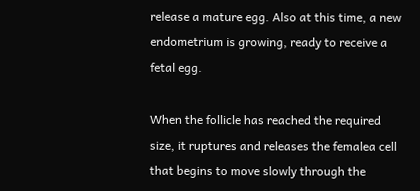release a mature egg. Also at this time, a new endometrium is growing, ready to receive a fetal egg.

When the follicle has reached the required size, it ruptures and releases the femalea cell that begins to move slowly through the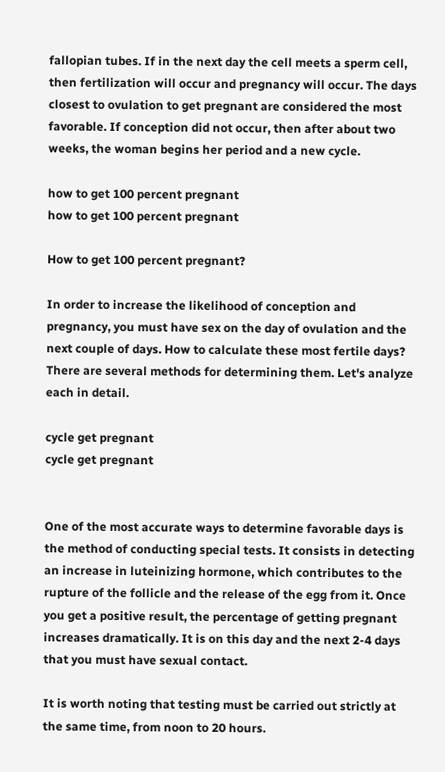fallopian tubes. If in the next day the cell meets a sperm cell, then fertilization will occur and pregnancy will occur. The days closest to ovulation to get pregnant are considered the most favorable. If conception did not occur, then after about two weeks, the woman begins her period and a new cycle.

how to get 100 percent pregnant
how to get 100 percent pregnant

How to get 100 percent pregnant?

In order to increase the likelihood of conception and pregnancy, you must have sex on the day of ovulation and the next couple of days. How to calculate these most fertile days? There are several methods for determining them. Let's analyze each in detail.

cycle get pregnant
cycle get pregnant


One of the most accurate ways to determine favorable days is the method of conducting special tests. It consists in detecting an increase in luteinizing hormone, which contributes to the rupture of the follicle and the release of the egg from it. Once you get a positive result, the percentage of getting pregnant increases dramatically. It is on this day and the next 2-4 days that you must have sexual contact.

It is worth noting that testing must be carried out strictly at the same time, from noon to 20 hours.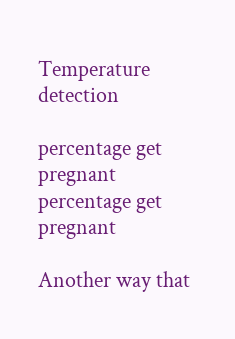Temperature detection

percentage get pregnant
percentage get pregnant

Another way that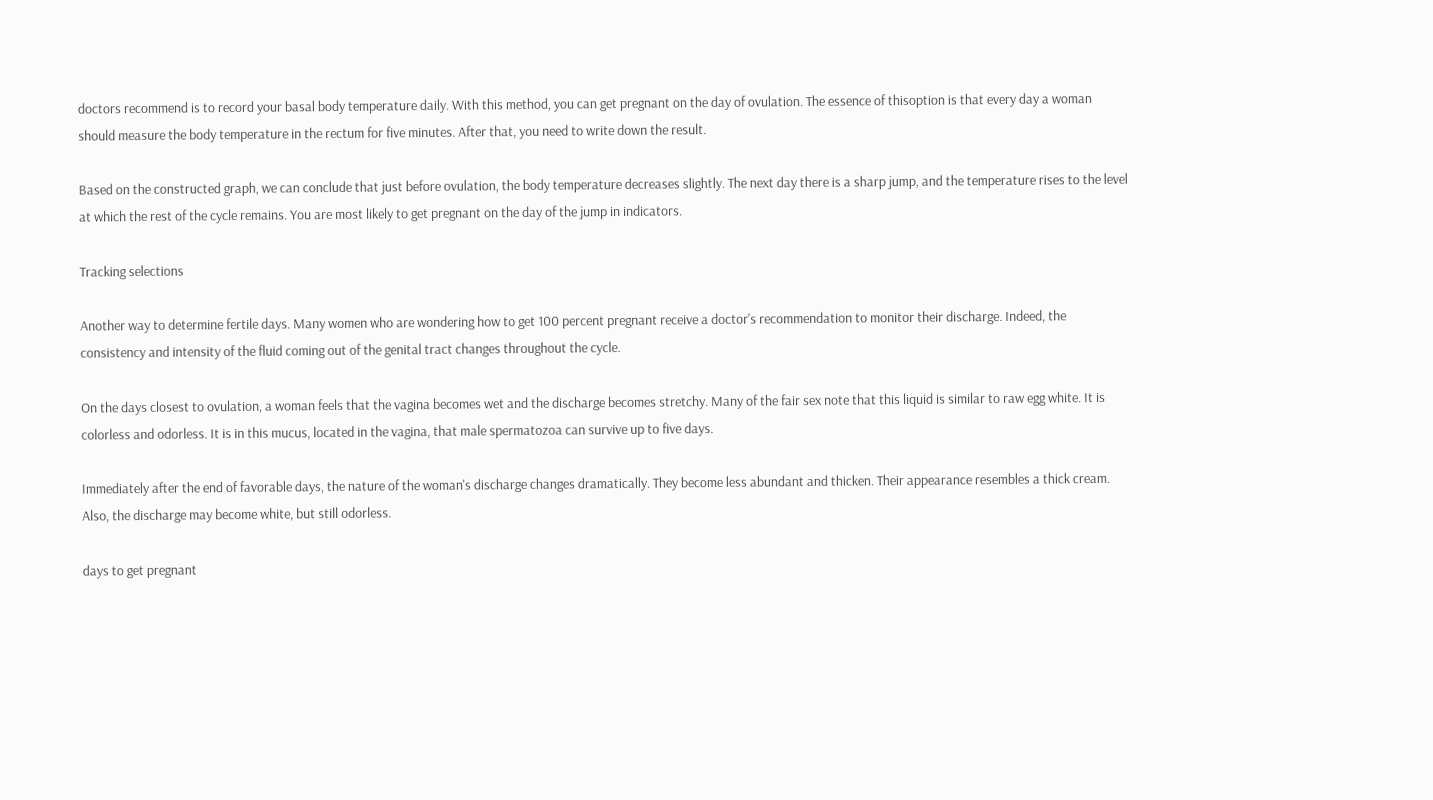doctors recommend is to record your basal body temperature daily. With this method, you can get pregnant on the day of ovulation. The essence of thisoption is that every day a woman should measure the body temperature in the rectum for five minutes. After that, you need to write down the result.

Based on the constructed graph, we can conclude that just before ovulation, the body temperature decreases slightly. The next day there is a sharp jump, and the temperature rises to the level at which the rest of the cycle remains. You are most likely to get pregnant on the day of the jump in indicators.

Tracking selections

Another way to determine fertile days. Many women who are wondering how to get 100 percent pregnant receive a doctor's recommendation to monitor their discharge. Indeed, the consistency and intensity of the fluid coming out of the genital tract changes throughout the cycle.

On the days closest to ovulation, a woman feels that the vagina becomes wet and the discharge becomes stretchy. Many of the fair sex note that this liquid is similar to raw egg white. It is colorless and odorless. It is in this mucus, located in the vagina, that male spermatozoa can survive up to five days.

Immediately after the end of favorable days, the nature of the woman's discharge changes dramatically. They become less abundant and thicken. Their appearance resembles a thick cream. Also, the discharge may become white, but still odorless.

days to get pregnant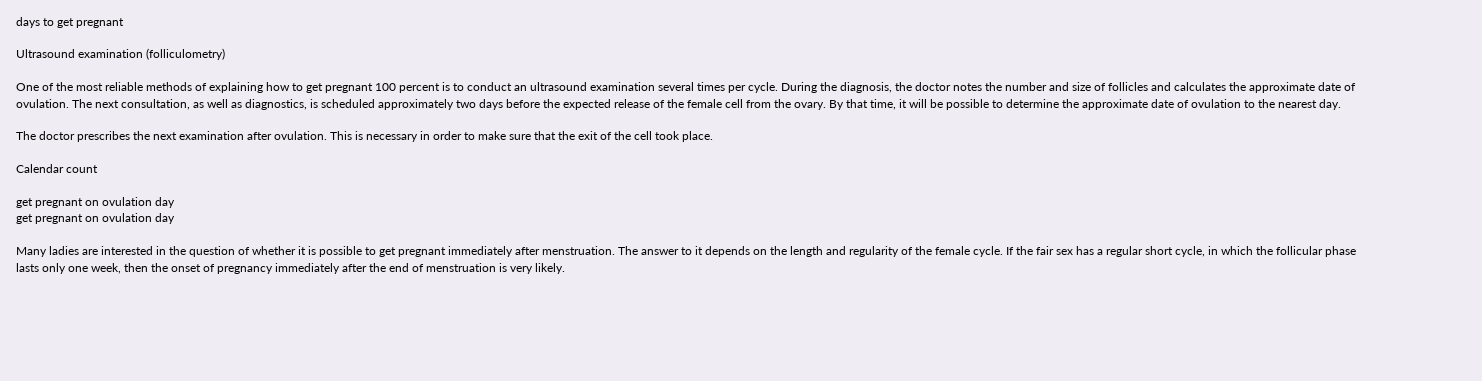days to get pregnant

Ultrasound examination (folliculometry)

One of the most reliable methods of explaining how to get pregnant 100 percent is to conduct an ultrasound examination several times per cycle. During the diagnosis, the doctor notes the number and size of follicles and calculates the approximate date of ovulation. The next consultation, as well as diagnostics, is scheduled approximately two days before the expected release of the female cell from the ovary. By that time, it will be possible to determine the approximate date of ovulation to the nearest day.

The doctor prescribes the next examination after ovulation. This is necessary in order to make sure that the exit of the cell took place.

Calendar count

get pregnant on ovulation day
get pregnant on ovulation day

Many ladies are interested in the question of whether it is possible to get pregnant immediately after menstruation. The answer to it depends on the length and regularity of the female cycle. If the fair sex has a regular short cycle, in which the follicular phase lasts only one week, then the onset of pregnancy immediately after the end of menstruation is very likely.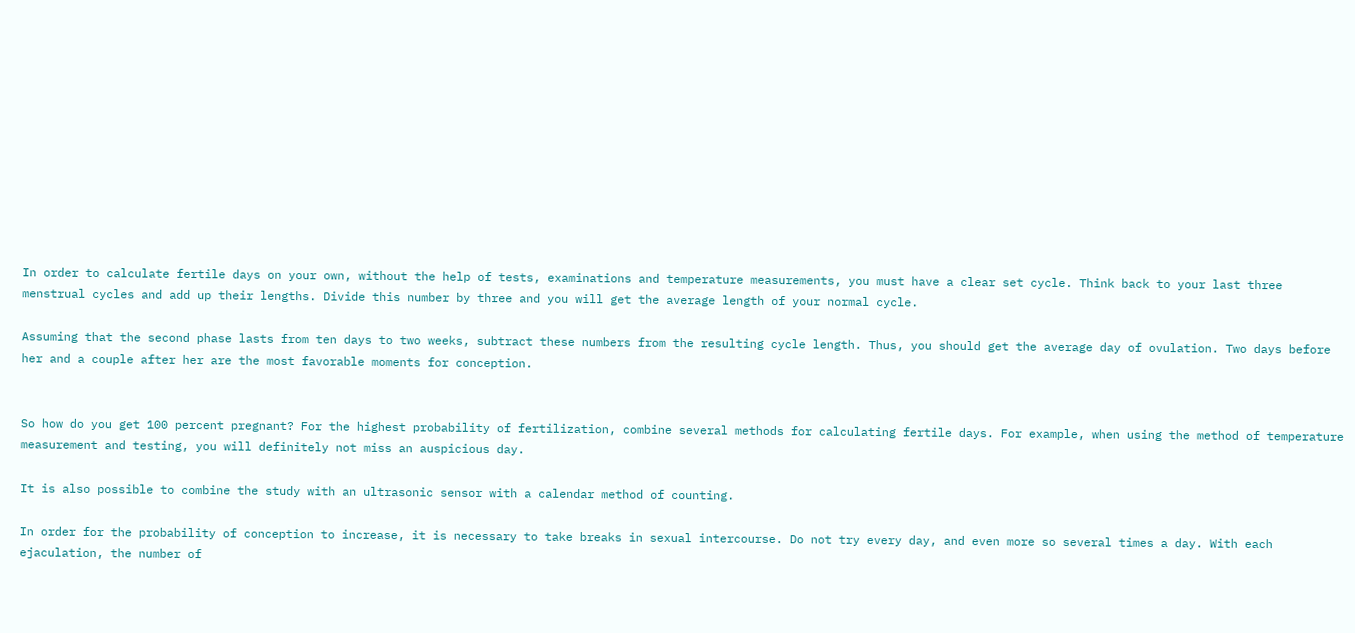In order to calculate fertile days on your own, without the help of tests, examinations and temperature measurements, you must have a clear set cycle. Think back to your last three menstrual cycles and add up their lengths. Divide this number by three and you will get the average length of your normal cycle.

Assuming that the second phase lasts from ten days to two weeks, subtract these numbers from the resulting cycle length. Thus, you should get the average day of ovulation. Two days before her and a couple after her are the most favorable moments for conception.


So how do you get 100 percent pregnant? For the highest probability of fertilization, combine several methods for calculating fertile days. For example, when using the method of temperature measurement and testing, you will definitely not miss an auspicious day.

It is also possible to combine the study with an ultrasonic sensor with a calendar method of counting.

In order for the probability of conception to increase, it is necessary to take breaks in sexual intercourse. Do not try every day, and even more so several times a day. With each ejaculation, the number of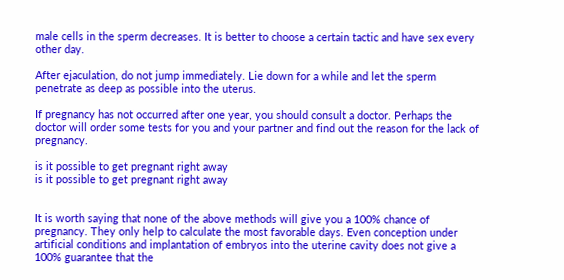male cells in the sperm decreases. It is better to choose a certain tactic and have sex every other day.

After ejaculation, do not jump immediately. Lie down for a while and let the sperm penetrate as deep as possible into the uterus.

If pregnancy has not occurred after one year, you should consult a doctor. Perhaps the doctor will order some tests for you and your partner and find out the reason for the lack of pregnancy.

is it possible to get pregnant right away
is it possible to get pregnant right away


It is worth saying that none of the above methods will give you a 100% chance of pregnancy. They only help to calculate the most favorable days. Even conception under artificial conditions and implantation of embryos into the uterine cavity does not give a 100% guarantee that the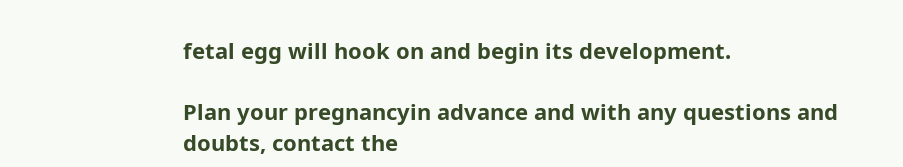fetal egg will hook on and begin its development.

Plan your pregnancyin advance and with any questions and doubts, contact the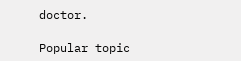doctor.

Popular topic